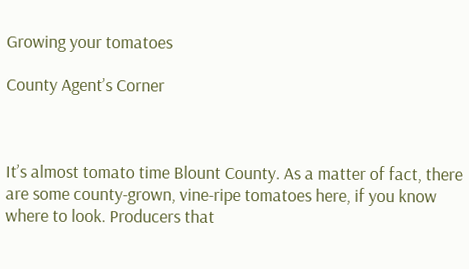Growing your tomatoes

County Agent’s Corner



It’s almost tomato time Blount County. As a matter of fact, there are some county-grown, vine-ripe tomatoes here, if you know where to look. Producers that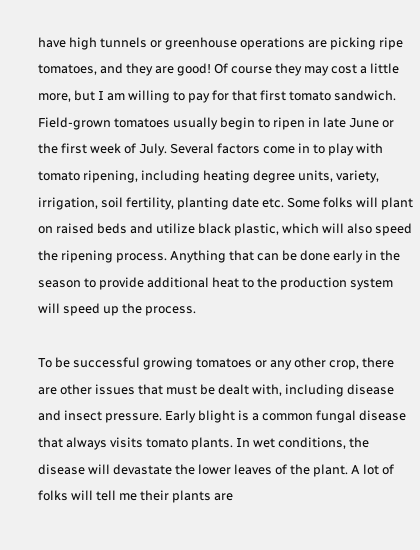have high tunnels or greenhouse operations are picking ripe tomatoes, and they are good! Of course they may cost a little more, but I am willing to pay for that first tomato sandwich. Field-grown tomatoes usually begin to ripen in late June or the first week of July. Several factors come in to play with tomato ripening, including heating degree units, variety, irrigation, soil fertility, planting date etc. Some folks will plant on raised beds and utilize black plastic, which will also speed the ripening process. Anything that can be done early in the season to provide additional heat to the production system will speed up the process.

To be successful growing tomatoes or any other crop, there are other issues that must be dealt with, including disease and insect pressure. Early blight is a common fungal disease that always visits tomato plants. In wet conditions, the disease will devastate the lower leaves of the plant. A lot of folks will tell me their plants are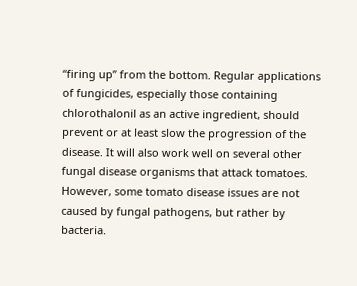“firing up” from the bottom. Regular applications of fungicides, especially those containing chlorothalonil as an active ingredient, should prevent or at least slow the progression of the disease. It will also work well on several other fungal disease organisms that attack tomatoes. However, some tomato disease issues are not caused by fungal pathogens, but rather by bacteria.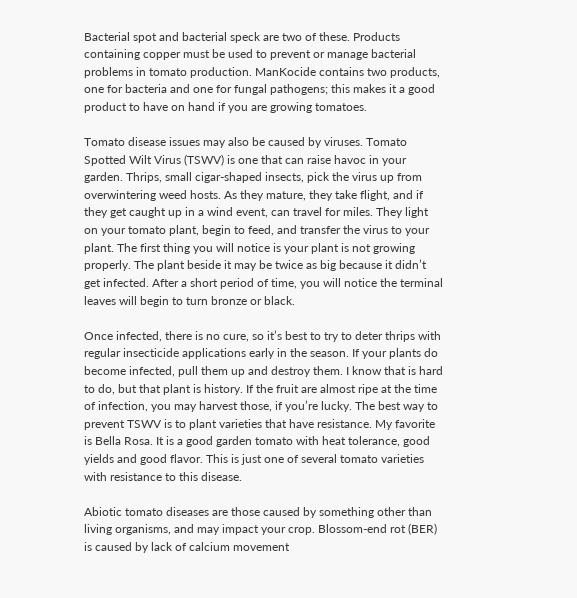Bacterial spot and bacterial speck are two of these. Products containing copper must be used to prevent or manage bacterial problems in tomato production. ManKocide contains two products, one for bacteria and one for fungal pathogens; this makes it a good product to have on hand if you are growing tomatoes.

Tomato disease issues may also be caused by viruses. Tomato Spotted Wilt Virus (TSWV) is one that can raise havoc in your garden. Thrips, small cigar-shaped insects, pick the virus up from overwintering weed hosts. As they mature, they take flight, and if they get caught up in a wind event, can travel for miles. They light on your tomato plant, begin to feed, and transfer the virus to your plant. The first thing you will notice is your plant is not growing properly. The plant beside it may be twice as big because it didn’t get infected. After a short period of time, you will notice the terminal leaves will begin to turn bronze or black.

Once infected, there is no cure, so it’s best to try to deter thrips with regular insecticide applications early in the season. If your plants do become infected, pull them up and destroy them. I know that is hard to do, but that plant is history. If the fruit are almost ripe at the time of infection, you may harvest those, if you’re lucky. The best way to prevent TSWV is to plant varieties that have resistance. My favorite is Bella Rosa. It is a good garden tomato with heat tolerance, good yields and good flavor. This is just one of several tomato varieties with resistance to this disease.

Abiotic tomato diseases are those caused by something other than living organisms, and may impact your crop. Blossom-end rot (BER) is caused by lack of calcium movement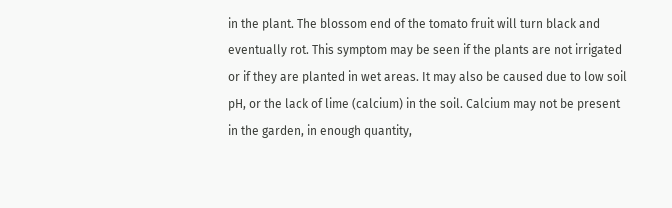in the plant. The blossom end of the tomato fruit will turn black and eventually rot. This symptom may be seen if the plants are not irrigated or if they are planted in wet areas. It may also be caused due to low soil pH, or the lack of lime (calcium) in the soil. Calcium may not be present in the garden, in enough quantity,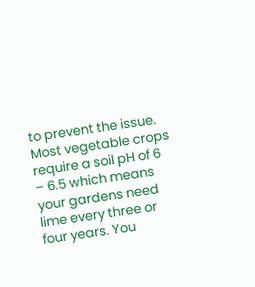to prevent the issue. Most vegetable crops require a soil pH of 6 – 6.5 which means your gardens need lime every three or four years. You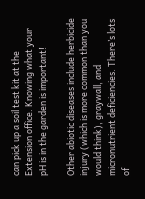can pick up a soil test kit at the Extension office. Knowing what your pH is in the garden is important!

Other abiotic diseases include herbicide injury (which is more common than you would think), graywall, and micronutrient deficiencies. There’s lots of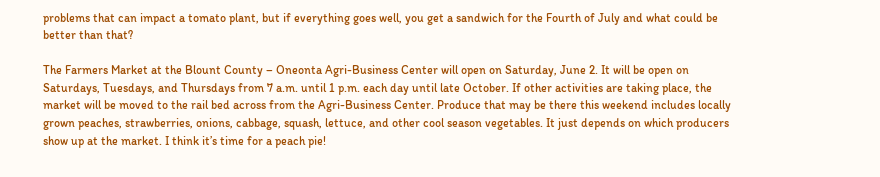problems that can impact a tomato plant, but if everything goes well, you get a sandwich for the Fourth of July and what could be better than that?

The Farmers Market at the Blount County – Oneonta Agri-Business Center will open on Saturday, June 2. It will be open on Saturdays, Tuesdays, and Thursdays from 7 a.m. until 1 p.m. each day until late October. If other activities are taking place, the market will be moved to the rail bed across from the Agri-Business Center. Produce that may be there this weekend includes locally grown peaches, strawberries, onions, cabbage, squash, lettuce, and other cool season vegetables. It just depends on which producers show up at the market. I think it’s time for a peach pie!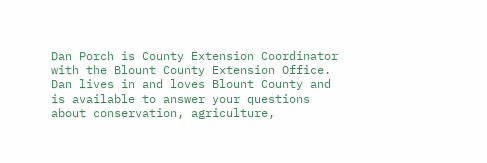Dan Porch is County Extension Coordinator with the Blount County Extension Office. Dan lives in and loves Blount County and is available to answer your questions about conservation, agriculture,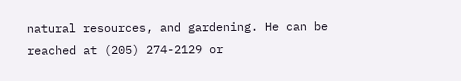natural resources, and gardening. He can be reached at (205) 274-2129 or